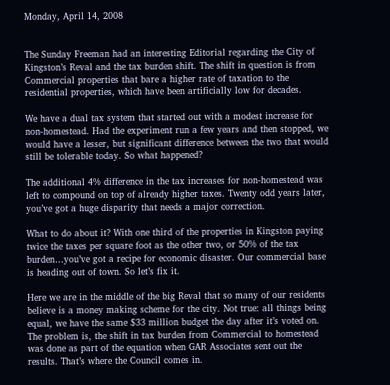Monday, April 14, 2008


The Sunday Freeman had an interesting Editorial regarding the City of Kingston’s Reval and the tax burden shift. The shift in question is from Commercial properties that bare a higher rate of taxation to the residential properties, which have been artificially low for decades.

We have a dual tax system that started out with a modest increase for non-homestead. Had the experiment run a few years and then stopped, we would have a lesser, but significant difference between the two that would still be tolerable today. So what happened?

The additional 4% difference in the tax increases for non-homestead was left to compound on top of already higher taxes. Twenty odd years later, you’ve got a huge disparity that needs a major correction.

What to do about it? With one third of the properties in Kingston paying twice the taxes per square foot as the other two, or 50% of the tax burden…you’ve got a recipe for economic disaster. Our commercial base is heading out of town. So let’s fix it.

Here we are in the middle of the big Reval that so many of our residents believe is a money making scheme for the city. Not true: all things being equal, we have the same $33 million budget the day after it’s voted on. The problem is, the shift in tax burden from Commercial to homestead was done as part of the equation when GAR Associates sent out the results. That’s where the Council comes in.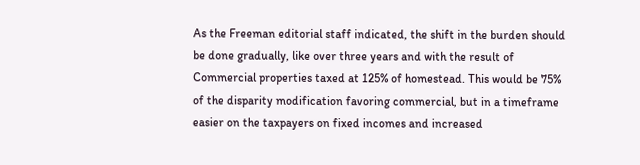As the Freeman editorial staff indicated, the shift in the burden should be done gradually, like over three years and with the result of Commercial properties taxed at 125% of homestead. This would be 75% of the disparity modification favoring commercial, but in a timeframe easier on the taxpayers on fixed incomes and increased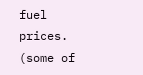fuel prices. (some of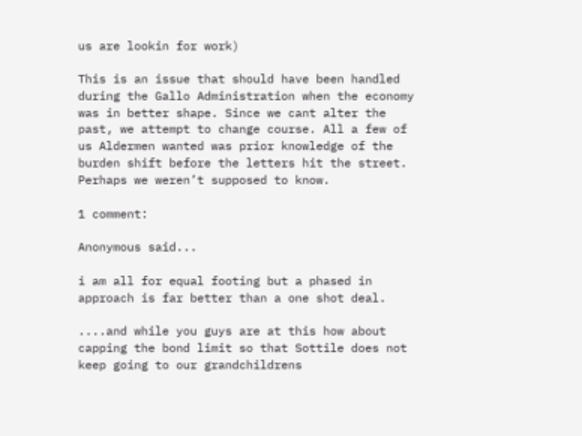us are lookin for work)

This is an issue that should have been handled during the Gallo Administration when the economy was in better shape. Since we cant alter the past, we attempt to change course. All a few of us Aldermen wanted was prior knowledge of the burden shift before the letters hit the street. Perhaps we weren’t supposed to know.

1 comment:

Anonymous said...

i am all for equal footing but a phased in approach is far better than a one shot deal.

....and while you guys are at this how about capping the bond limit so that Sottile does not keep going to our grandchildrens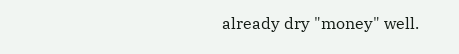already dry "money" well.